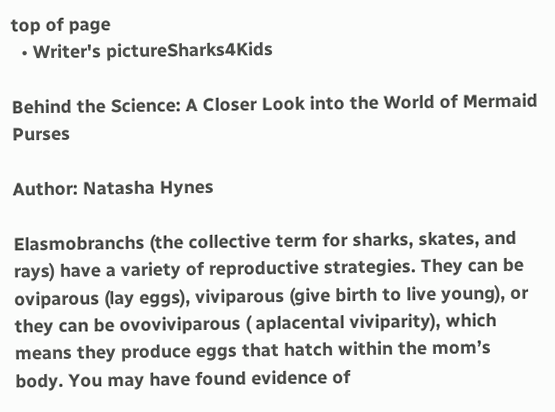top of page
  • Writer's pictureSharks4Kids

Behind the Science: A Closer Look into the World of Mermaid Purses

Author: Natasha Hynes

Elasmobranchs (the collective term for sharks, skates, and rays) have a variety of reproductive strategies. They can be oviparous (lay eggs), viviparous (give birth to live young), or they can be ovoviviparous ( aplacental viviparity), which means they produce eggs that hatch within the mom’s body. You may have found evidence of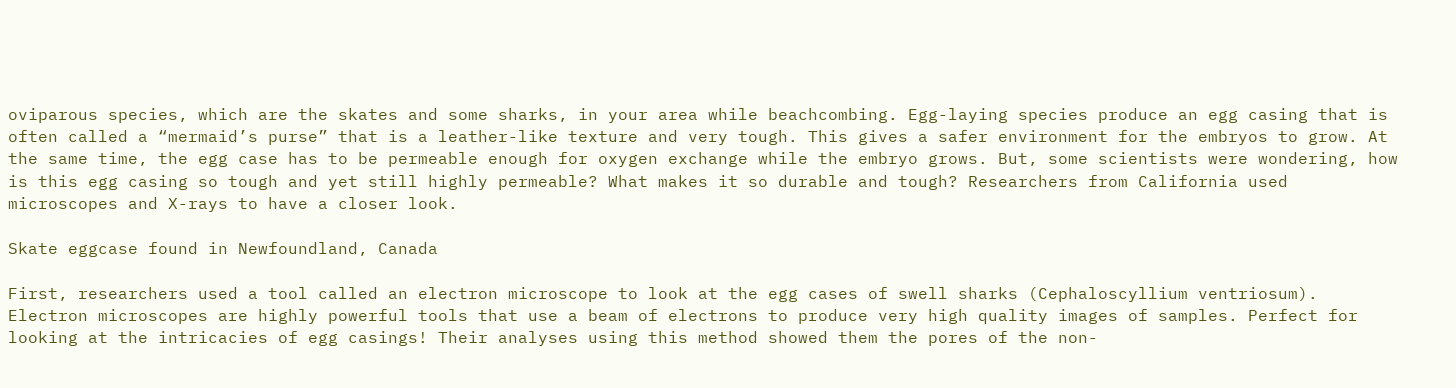oviparous species, which are the skates and some sharks, in your area while beachcombing. Egg-laying species produce an egg casing that is often called a “mermaid’s purse” that is a leather-like texture and very tough. This gives a safer environment for the embryos to grow. At the same time, the egg case has to be permeable enough for oxygen exchange while the embryo grows. But, some scientists were wondering, how is this egg casing so tough and yet still highly permeable? What makes it so durable and tough? Researchers from California used microscopes and X-rays to have a closer look.

Skate eggcase found in Newfoundland, Canada

First, researchers used a tool called an electron microscope to look at the egg cases of swell sharks (Cephaloscyllium ventriosum). Electron microscopes are highly powerful tools that use a beam of electrons to produce very high quality images of samples. Perfect for looking at the intricacies of egg casings! Their analyses using this method showed them the pores of the non-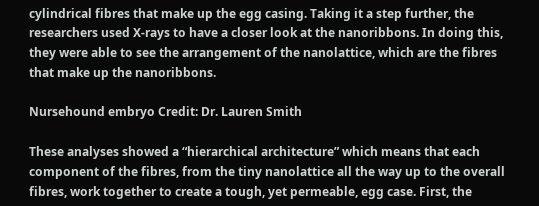cylindrical fibres that make up the egg casing. Taking it a step further, the researchers used X-rays to have a closer look at the nanoribbons. In doing this, they were able to see the arrangement of the nanolattice, which are the fibres that make up the nanoribbons.

Nursehound embryo Credit: Dr. Lauren Smith

These analyses showed a “hierarchical architecture” which means that each component of the fibres, from the tiny nanolattice all the way up to the overall fibres, work together to create a tough, yet permeable, egg case. First, the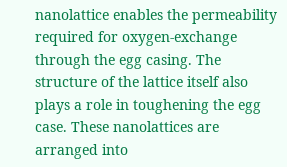nanolattice enables the permeability required for oxygen-exchange through the egg casing. The structure of the lattice itself also plays a role in toughening the egg case. These nanolattices are arranged into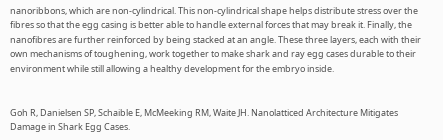nanoribbons, which are non-cylindrical. This non-cylindrical shape helps distribute stress over the fibres so that the egg casing is better able to handle external forces that may break it. Finally, the nanofibres are further reinforced by being stacked at an angle. These three layers, each with their own mechanisms of toughening, work together to make shark and ray egg cases durable to their environment while still allowing a healthy development for the embryo inside.


Goh R, Danielsen SP, Schaible E, McMeeking RM, Waite JH. Nanolatticed Architecture Mitigates Damage in Shark Egg Cases.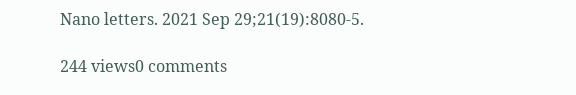Nano letters. 2021 Sep 29;21(19):8080-5.

244 views0 comments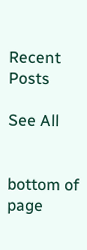Recent Posts

See All


bottom of page